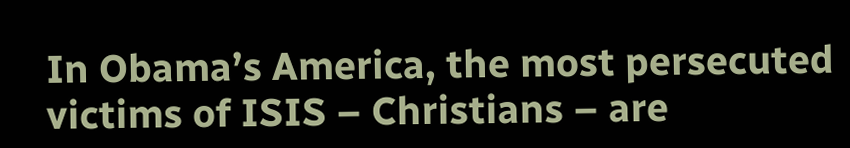In Obama’s America, the most persecuted victims of ISIS – Christians – are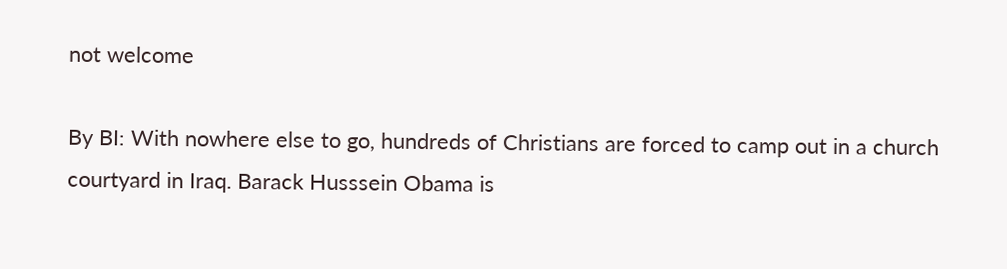not welcome

By BI: With nowhere else to go, hundreds of Christians are forced to camp out in a church courtyard in Iraq. Barack Husssein Obama is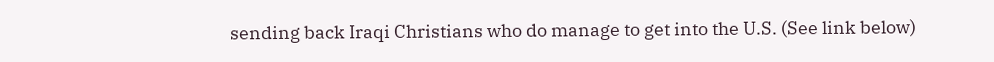sending back Iraqi Christians who do manage to get into the U.S. (See link below)